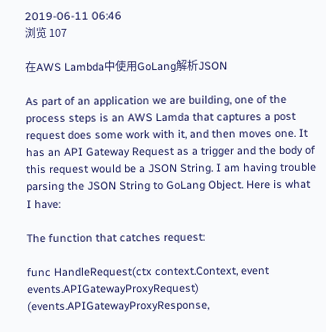2019-06-11 06:46
浏览 107

在AWS Lambda中使用GoLang解析JSON

As part of an application we are building, one of the process steps is an AWS Lamda that captures a post request does some work with it, and then moves one. It has an API Gateway Request as a trigger and the body of this request would be a JSON String. I am having trouble parsing the JSON String to GoLang Object. Here is what I have:

The function that catches request:

func HandleRequest(ctx context.Context, event events.APIGatewayProxyRequest) (events.APIGatewayProxyResponse,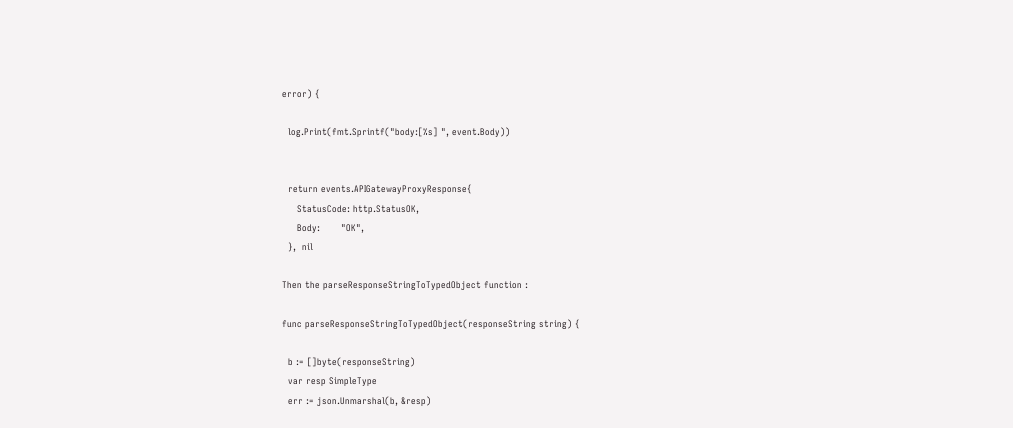error) {

  log.Print(fmt.Sprintf("body:[%s] ", event.Body))


  return events.APIGatewayProxyResponse{
     StatusCode: http.StatusOK,
     Body:       "OK",
  },  nil

Then the parseResponseStringToTypedObject function :

func parseResponseStringToTypedObject(responseString string) {

  b := []byte(responseString)
  var resp SimpleType
  err := json.Unmarshal(b, &resp)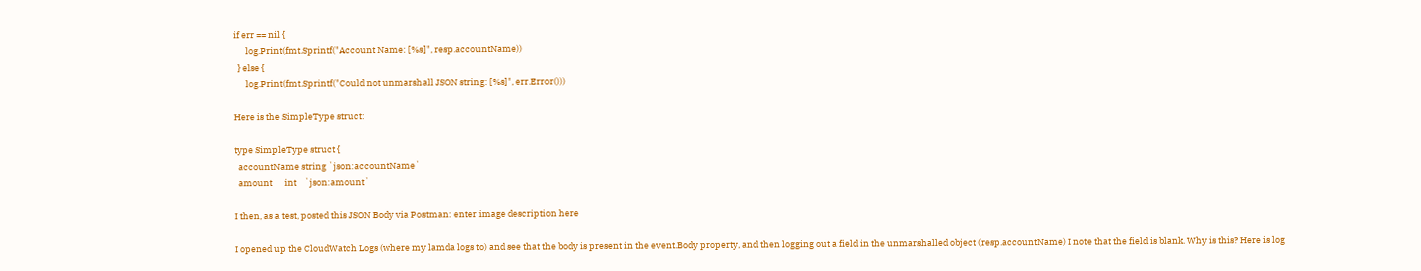if err == nil {
      log.Print(fmt.Sprintf("Account Name: [%s]", resp.accountName))
  } else {
      log.Print(fmt.Sprintf("Could not unmarshall JSON string: [%s]", err.Error()))

Here is the SimpleType struct:

type SimpleType struct {
  accountName string `json:accountName`
  amount      int    `json:amount`

I then, as a test, posted this JSON Body via Postman: enter image description here

I opened up the CloudWatch Logs (where my lamda logs to) and see that the body is present in the event.Body property, and then logging out a field in the unmarshalled object (resp.accountName) I note that the field is blank. Why is this? Here is log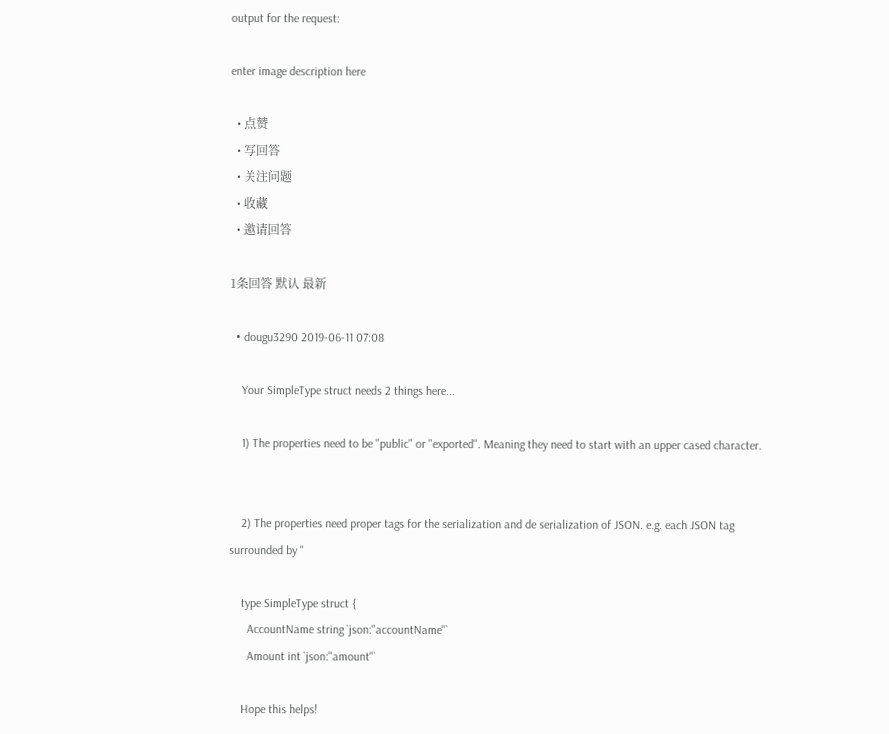output for the request:

enter image description here

  • 点赞
  • 写回答
  • 关注问题
  • 收藏
  • 邀请回答

1条回答 默认 最新

  • dougu3290 2019-06-11 07:08

    Your SimpleType struct needs 2 things here...

    1) The properties need to be "public" or "exported". Meaning they need to start with an upper cased character.


    2) The properties need proper tags for the serialization and de serialization of JSON. e.g. each JSON tag surrounded by "

    type SimpleType struct {
      AccountName string `json:"accountName"`
      Amount int `json:"amount"`

    Hope this helps!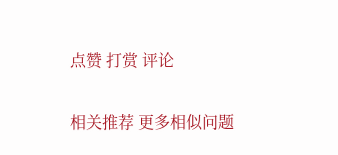点赞 打赏 评论

相关推荐 更多相似问题